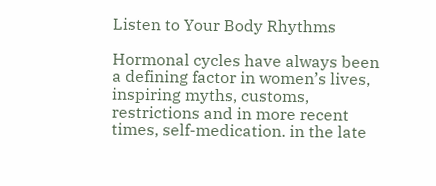Listen to Your Body Rhythms

Hormonal cycles have always been a defining factor in women’s lives, inspiring myths, customs, restrictions and in more recent times, self-medication. in the late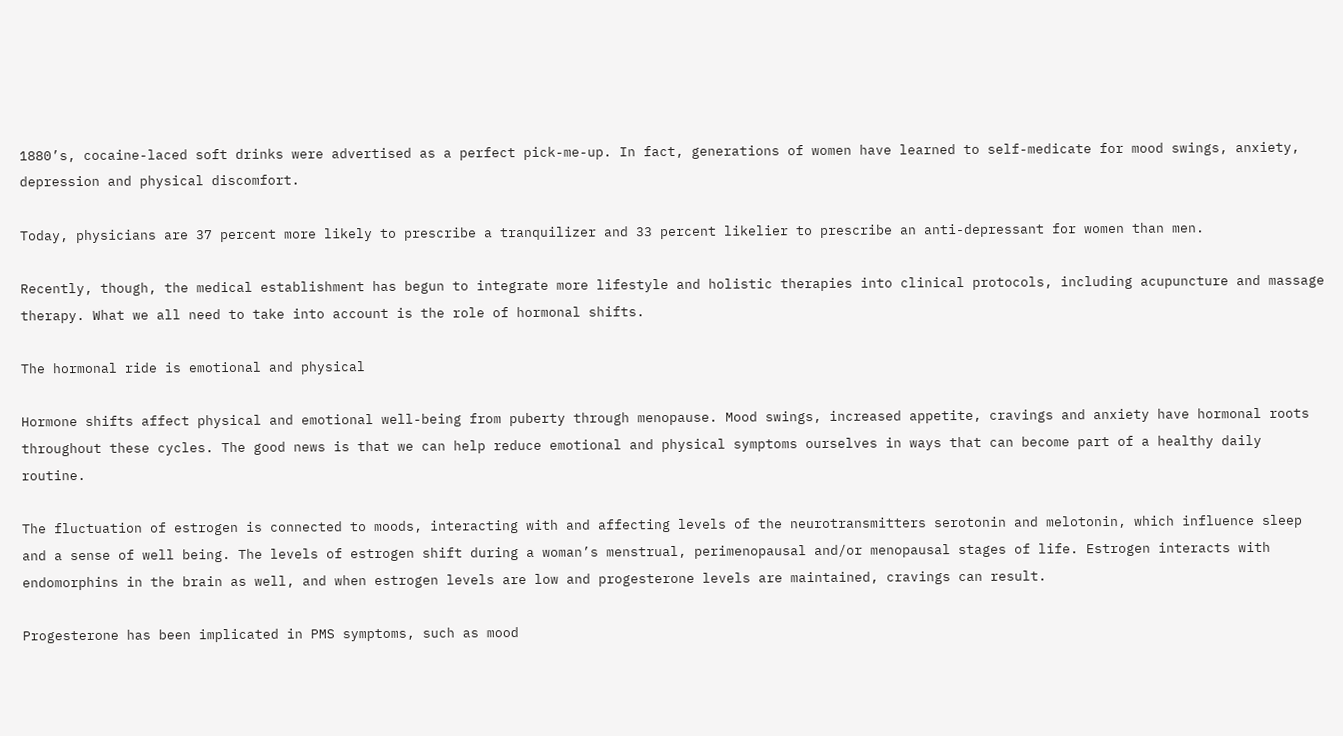1880’s, cocaine-laced soft drinks were advertised as a perfect pick-me-up. In fact, generations of women have learned to self-medicate for mood swings, anxiety, depression and physical discomfort.

Today, physicians are 37 percent more likely to prescribe a tranquilizer and 33 percent likelier to prescribe an anti-depressant for women than men.

Recently, though, the medical establishment has begun to integrate more lifestyle and holistic therapies into clinical protocols, including acupuncture and massage therapy. What we all need to take into account is the role of hormonal shifts.

The hormonal ride is emotional and physical

Hormone shifts affect physical and emotional well-being from puberty through menopause. Mood swings, increased appetite, cravings and anxiety have hormonal roots throughout these cycles. The good news is that we can help reduce emotional and physical symptoms ourselves in ways that can become part of a healthy daily routine.

The fluctuation of estrogen is connected to moods, interacting with and affecting levels of the neurotransmitters serotonin and melotonin, which influence sleep and a sense of well being. The levels of estrogen shift during a woman’s menstrual, perimenopausal and/or menopausal stages of life. Estrogen interacts with endomorphins in the brain as well, and when estrogen levels are low and progesterone levels are maintained, cravings can result.

Progesterone has been implicated in PMS symptoms, such as mood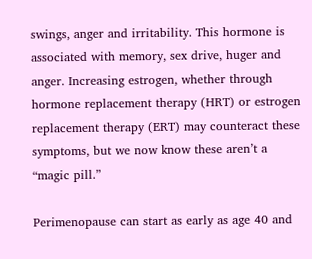swings, anger and irritability. This hormone is associated with memory, sex drive, huger and anger. Increasing estrogen, whether through hormone replacement therapy (HRT) or estrogen replacement therapy (ERT) may counteract these symptoms, but we now know these aren’t a “magic pill.”

Perimenopause can start as early as age 40 and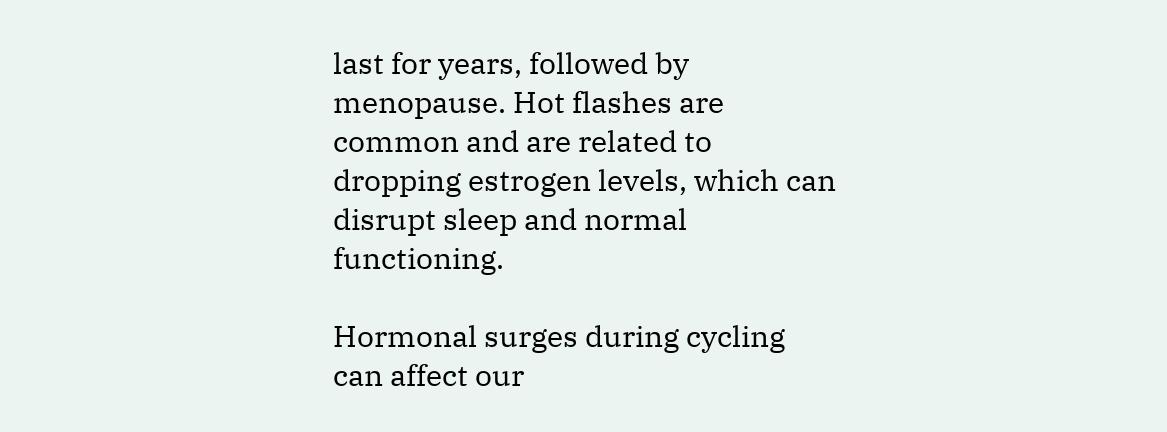last for years, followed by menopause. Hot flashes are common and are related to dropping estrogen levels, which can disrupt sleep and normal functioning.

Hormonal surges during cycling can affect our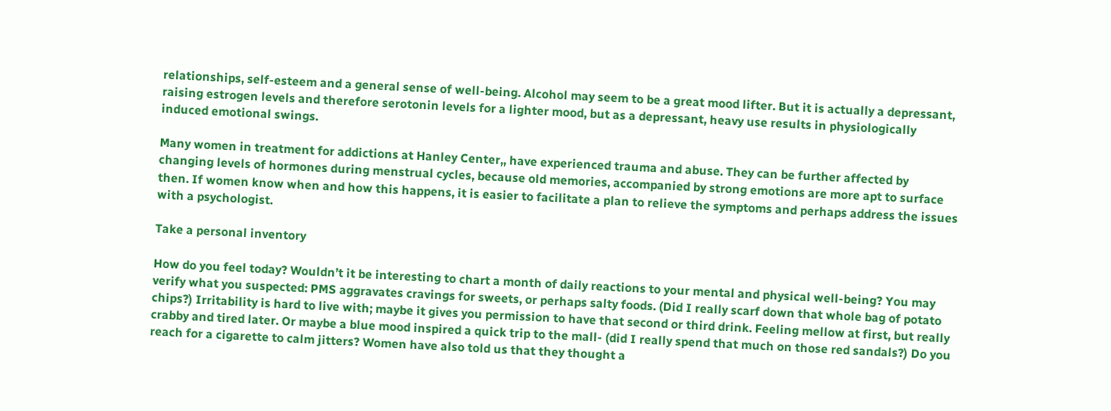relationships, self-esteem and a general sense of well-being. Alcohol may seem to be a great mood lifter. But it is actually a depressant, raising estrogen levels and therefore serotonin levels for a lighter mood, but as a depressant, heavy use results in physiologically induced emotional swings.

Many women in treatment for addictions at Hanley Center,, have experienced trauma and abuse. They can be further affected by changing levels of hormones during menstrual cycles, because old memories, accompanied by strong emotions are more apt to surface then. If women know when and how this happens, it is easier to facilitate a plan to relieve the symptoms and perhaps address the issues with a psychologist.

Take a personal inventory

How do you feel today? Wouldn’t it be interesting to chart a month of daily reactions to your mental and physical well-being? You may verify what you suspected: PMS aggravates cravings for sweets, or perhaps salty foods. (Did I really scarf down that whole bag of potato chips?) Irritability is hard to live with; maybe it gives you permission to have that second or third drink. Feeling mellow at first, but really crabby and tired later. Or maybe a blue mood inspired a quick trip to the mall- (did I really spend that much on those red sandals?) Do you reach for a cigarette to calm jitters? Women have also told us that they thought a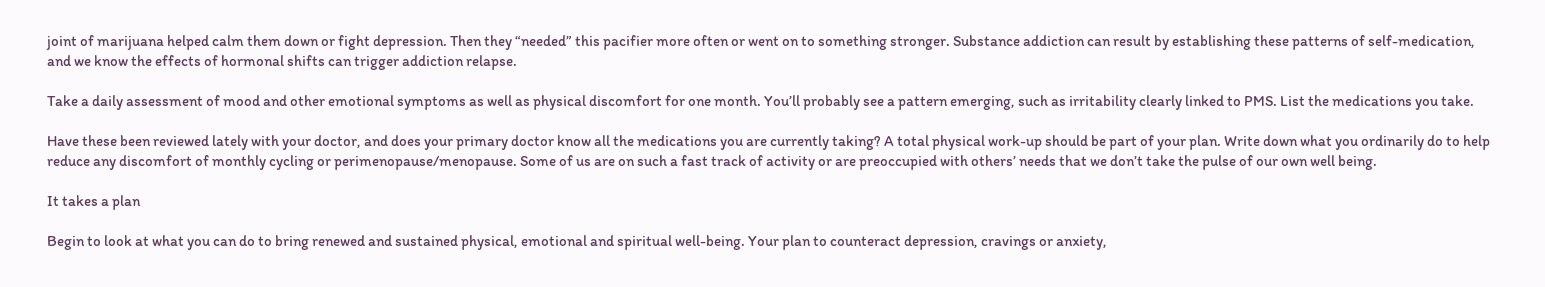joint of marijuana helped calm them down or fight depression. Then they “needed” this pacifier more often or went on to something stronger. Substance addiction can result by establishing these patterns of self-medication, and we know the effects of hormonal shifts can trigger addiction relapse.

Take a daily assessment of mood and other emotional symptoms as well as physical discomfort for one month. You’ll probably see a pattern emerging, such as irritability clearly linked to PMS. List the medications you take.

Have these been reviewed lately with your doctor, and does your primary doctor know all the medications you are currently taking? A total physical work-up should be part of your plan. Write down what you ordinarily do to help reduce any discomfort of monthly cycling or perimenopause/menopause. Some of us are on such a fast track of activity or are preoccupied with others’ needs that we don’t take the pulse of our own well being.

It takes a plan

Begin to look at what you can do to bring renewed and sustained physical, emotional and spiritual well-being. Your plan to counteract depression, cravings or anxiety,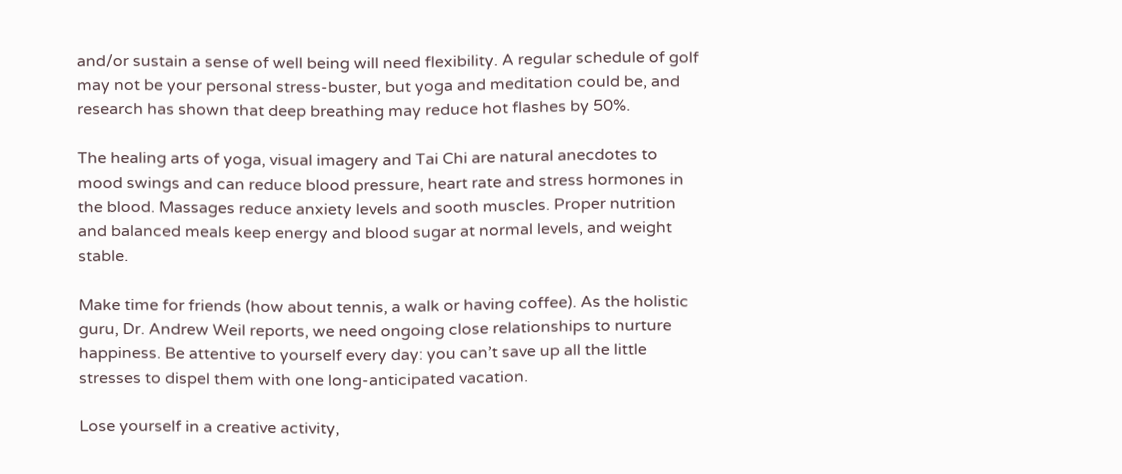and/or sustain a sense of well being will need flexibility. A regular schedule of golf may not be your personal stress-buster, but yoga and meditation could be, and research has shown that deep breathing may reduce hot flashes by 50%.

The healing arts of yoga, visual imagery and Tai Chi are natural anecdotes to mood swings and can reduce blood pressure, heart rate and stress hormones in the blood. Massages reduce anxiety levels and sooth muscles. Proper nutrition and balanced meals keep energy and blood sugar at normal levels, and weight stable.

Make time for friends (how about tennis, a walk or having coffee). As the holistic guru, Dr. Andrew Weil reports, we need ongoing close relationships to nurture happiness. Be attentive to yourself every day: you can’t save up all the little stresses to dispel them with one long-anticipated vacation.

Lose yourself in a creative activity,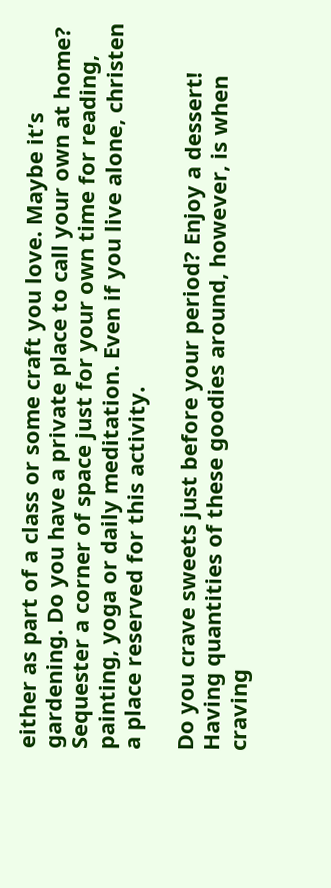either as part of a class or some craft you love. Maybe it’s gardening. Do you have a private place to call your own at home? Sequester a corner of space just for your own time for reading, painting, yoga or daily meditation. Even if you live alone, christen a place reserved for this activity.

Do you crave sweets just before your period? Enjoy a dessert! Having quantities of these goodies around, however, is when craving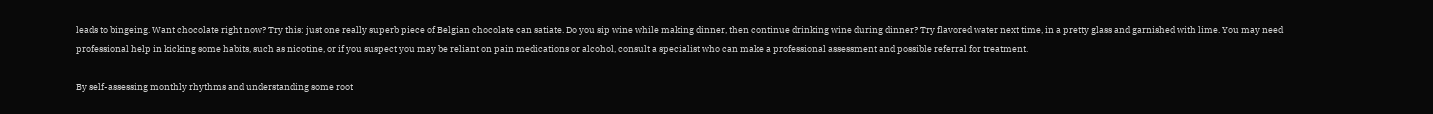leads to bingeing. Want chocolate right now? Try this: just one really superb piece of Belgian chocolate can satiate. Do you sip wine while making dinner, then continue drinking wine during dinner? Try flavored water next time, in a pretty glass and garnished with lime. You may need professional help in kicking some habits, such as nicotine, or if you suspect you may be reliant on pain medications or alcohol, consult a specialist who can make a professional assessment and possible referral for treatment.

By self-assessing monthly rhythms and understanding some root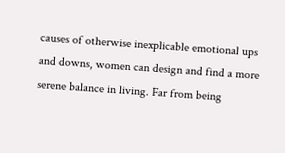causes of otherwise inexplicable emotional ups and downs, women can design and find a more serene balance in living. Far from being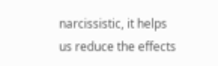narcissistic, it helps us reduce the effects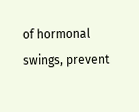of hormonal swings, prevent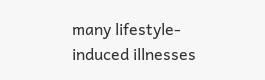many lifestyle-induced illnesses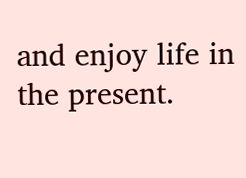and enjoy life in the present.